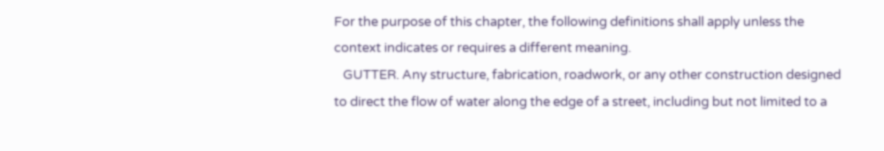For the purpose of this chapter, the following definitions shall apply unless the context indicates or requires a different meaning.
   GUTTER. Any structure, fabrication, roadwork, or any other construction designed to direct the flow of water along the edge of a street, including but not limited to a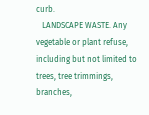curb.
   LANDSCAPE WASTE. Any vegetable or plant refuse, including but not limited to trees, tree trimmings, branches,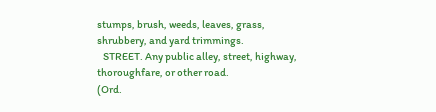stumps, brush, weeds, leaves, grass, shrubbery, and yard trimmings.
   STREET. Any public alley, street, highway, thoroughfare, or other road.
(Ord.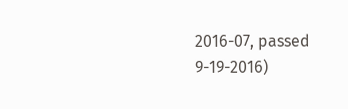2016-07, passed 9-19-2016)